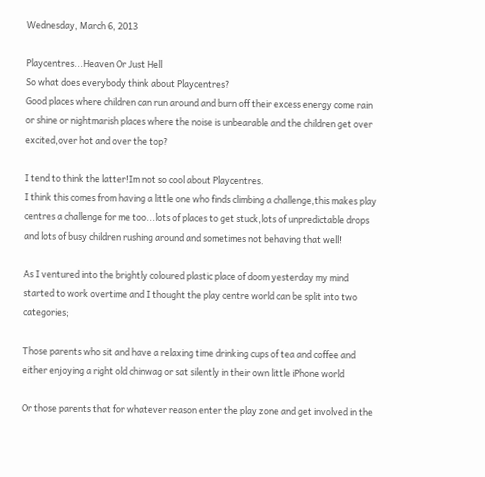Wednesday, March 6, 2013

Playcentres...Heaven Or Just Hell
So what does everybody think about Playcentres?
Good places where children can run around and burn off their excess energy come rain or shine or nightmarish places where the noise is unbearable and the children get over excited,over hot and over the top?

I tend to think the latter!Im not so cool about Playcentres.
I think this comes from having a little one who finds climbing a challenge,this makes play centres a challenge for me too...lots of places to get stuck,lots of unpredictable drops and lots of busy children rushing around and sometimes not behaving that well!

As I ventured into the brightly coloured plastic place of doom yesterday my mind started to work overtime and I thought the play centre world can be split into two categories;

Those parents who sit and have a relaxing time drinking cups of tea and coffee and either enjoying a right old chinwag or sat silently in their own little iPhone world

Or those parents that for whatever reason enter the play zone and get involved in the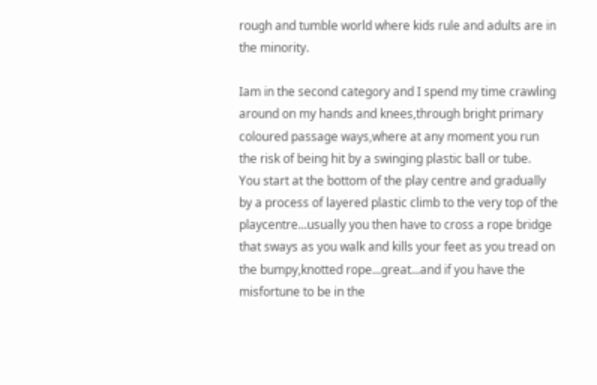rough and tumble world where kids rule and adults are in the minority.

Iam in the second category and I spend my time crawling around on my hands and knees,through bright primary coloured passage ways,where at any moment you run the risk of being hit by a swinging plastic ball or tube.
You start at the bottom of the play centre and gradually by a process of layered plastic climb to the very top of the playcentre...usually you then have to cross a rope bridge that sways as you walk and kills your feet as you tread on the bumpy,knotted rope...great...and if you have the misfortune to be in the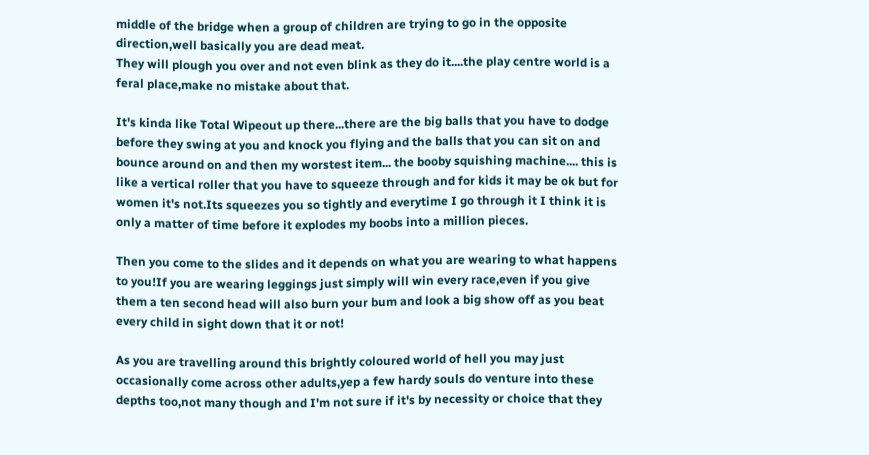middle of the bridge when a group of children are trying to go in the opposite direction,well basically you are dead meat.
They will plough you over and not even blink as they do it....the play centre world is a feral place,make no mistake about that.

It's kinda like Total Wipeout up there...there are the big balls that you have to dodge before they swing at you and knock you flying and the balls that you can sit on and bounce around on and then my worstest item... the booby squishing machine.... this is like a vertical roller that you have to squeeze through and for kids it may be ok but for women it's not.Its squeezes you so tightly and everytime I go through it I think it is only a matter of time before it explodes my boobs into a million pieces.

Then you come to the slides and it depends on what you are wearing to what happens to you!If you are wearing leggings just simply will win every race,even if you give them a ten second head will also burn your bum and look a big show off as you beat every child in sight down that it or not!

As you are travelling around this brightly coloured world of hell you may just occasionally come across other adults,yep a few hardy souls do venture into these depths too,not many though and I'm not sure if it's by necessity or choice that they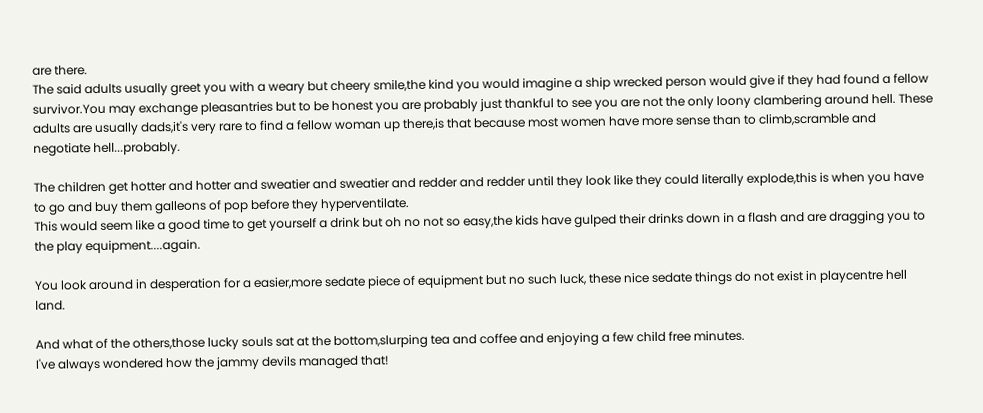are there.
The said adults usually greet you with a weary but cheery smile,the kind you would imagine a ship wrecked person would give if they had found a fellow survivor.You may exchange pleasantries but to be honest you are probably just thankful to see you are not the only loony clambering around hell. These adults are usually dads,it's very rare to find a fellow woman up there,is that because most women have more sense than to climb,scramble and negotiate hell...probably.

The children get hotter and hotter and sweatier and sweatier and redder and redder until they look like they could literally explode,this is when you have to go and buy them galleons of pop before they hyperventilate.
This would seem like a good time to get yourself a drink but oh no not so easy,the kids have gulped their drinks down in a flash and are dragging you to the play equipment....again.

You look around in desperation for a easier,more sedate piece of equipment but no such luck, these nice sedate things do not exist in playcentre hell land.

And what of the others,those lucky souls sat at the bottom,slurping tea and coffee and enjoying a few child free minutes.
I've always wondered how the jammy devils managed that!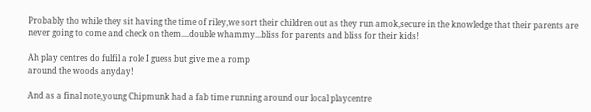Probably tho while they sit having the time of riley,we sort their children out as they run amok,secure in the knowledge that their parents are never going to come and check on them....double whammy...bliss for parents and bliss for their kids!

Ah play centres do fulfil a role I guess but give me a romp
around the woods anyday!

And as a final note,young Chipmunk had a fab time running around our local playcentre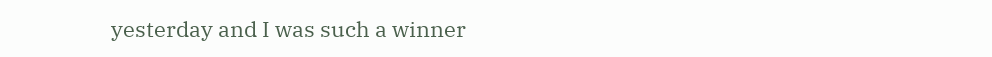yesterday and I was such a winner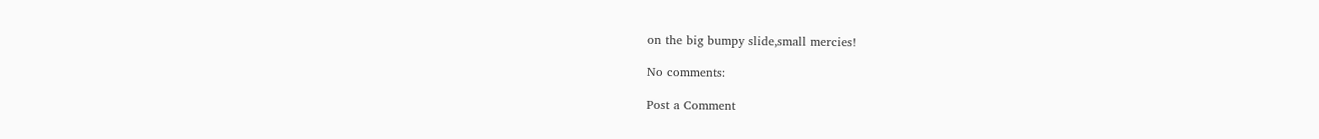on the big bumpy slide,small mercies!

No comments:

Post a Comment